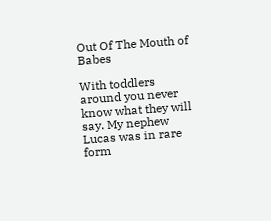Out Of The Mouth of Babes

With toddlers around you never know what they will say. My nephew Lucas was in rare form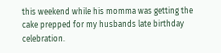this weekend while his momma was getting the cake prepped for my husbands late birthday celebration.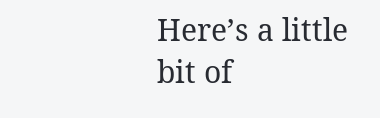Here’s a little bit of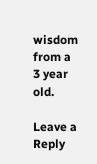wisdom from a 3 year old.

Leave a Reply